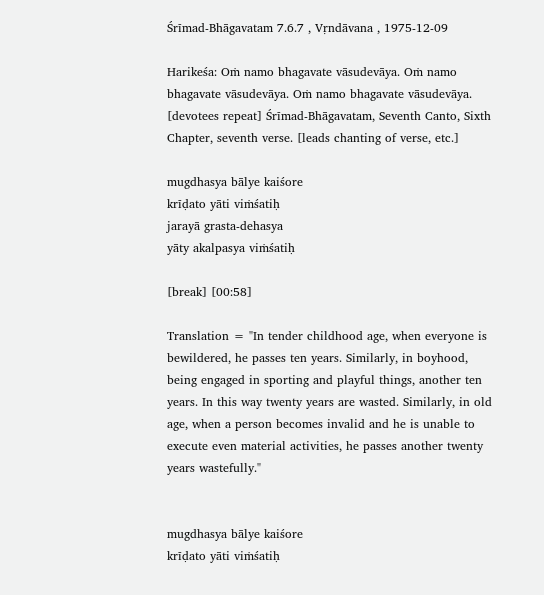Śrīmad-Bhāgavatam 7.6.7 , Vṛndāvana , 1975-12-09

Harikeśa: Oṁ namo bhagavate vāsudevāya. Oṁ namo bhagavate vāsudevāya. Oṁ namo bhagavate vāsudevāya. [devotees repeat] Śrīmad-Bhāgavatam, Seventh Canto, Sixth Chapter, seventh verse. [leads chanting of verse, etc.]

mugdhasya bālye kaiśore
krīḍato yāti viṁśatiḥ
jarayā grasta-dehasya
yāty akalpasya viṁśatiḥ

[break] [00:58]

Translation = "In tender childhood age, when everyone is bewildered, he passes ten years. Similarly, in boyhood, being engaged in sporting and playful things, another ten years. In this way twenty years are wasted. Similarly, in old age, when a person becomes invalid and he is unable to execute even material activities, he passes another twenty years wastefully."


mugdhasya bālye kaiśore
krīḍato yāti viṁśatiḥ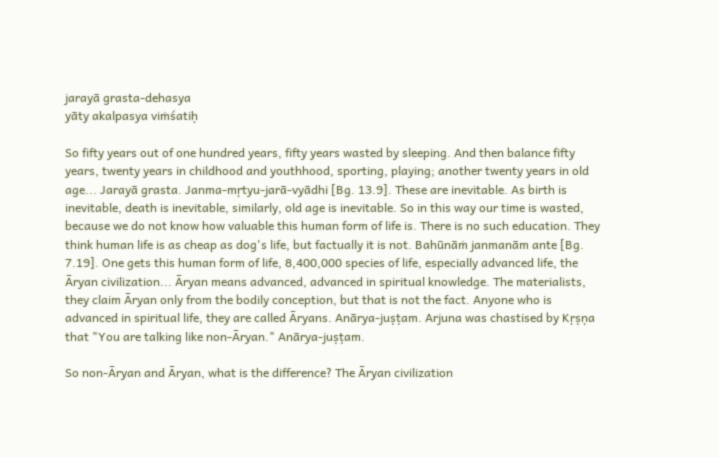jarayā grasta-dehasya
yāty akalpasya viṁśatiḥ

So fifty years out of one hundred years, fifty years wasted by sleeping. And then balance fifty years, twenty years in childhood and youthhood, sporting, playing; another twenty years in old age... Jarayā grasta. Janma-mṛtyu-jarā-vyādhi [Bg. 13.9]. These are inevitable. As birth is inevitable, death is inevitable, similarly, old age is inevitable. So in this way our time is wasted, because we do not know how valuable this human form of life is. There is no such education. They think human life is as cheap as dog's life, but factually it is not. Bahūnāṁ janmanām ante [Bg. 7.19]. One gets this human form of life, 8,400,000 species of life, especially advanced life, the Āryan civilization... Āryan means advanced, advanced in spiritual knowledge. The materialists, they claim Āryan only from the bodily conception, but that is not the fact. Anyone who is advanced in spiritual life, they are called Āryans. Anārya-juṣṭam. Arjuna was chastised by Kṛṣṇa that "You are talking like non-Āryan." Anārya-juṣṭam.

So non-Āryan and Āryan, what is the difference? The Āryan civilization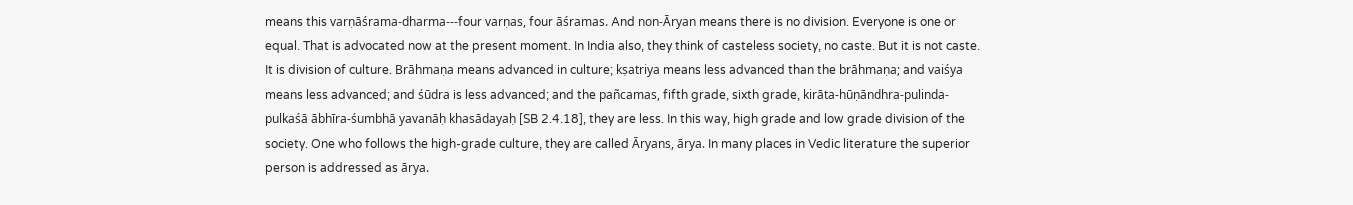means this varṇāśrama-dharma---four varṇas, four āśramas. And non-Āryan means there is no division. Everyone is one or equal. That is advocated now at the present moment. In India also, they think of casteless society, no caste. But it is not caste. It is division of culture. Brāhmaṇa means advanced in culture; kṣatriya means less advanced than the brāhmaṇa; and vaiśya means less advanced; and śūdra is less advanced; and the pañcamas, fifth grade, sixth grade, kirāta-hūṇāndhra-pulinda-pulkaśā ābhīra-śumbhā yavanāḥ khasādayaḥ [SB 2.4.18], they are less. In this way, high grade and low grade division of the society. One who follows the high-grade culture, they are called Āryans, ārya. In many places in Vedic literature the superior person is addressed as ārya.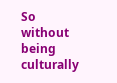So without being culturally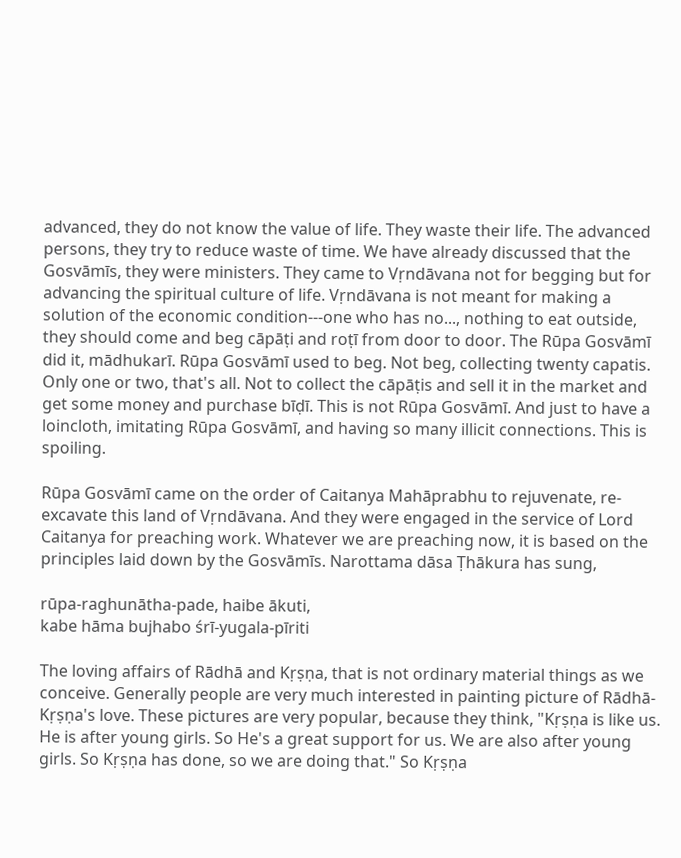advanced, they do not know the value of life. They waste their life. The advanced persons, they try to reduce waste of time. We have already discussed that the Gosvāmīs, they were ministers. They came to Vṛndāvana not for begging but for advancing the spiritual culture of life. Vṛndāvana is not meant for making a solution of the economic condition---one who has no..., nothing to eat outside, they should come and beg cāpāṭi and roṭī from door to door. The Rūpa Gosvāmī did it, mādhukarī. Rūpa Gosvāmī used to beg. Not beg, collecting twenty capatis. Only one or two, that's all. Not to collect the cāpāṭis and sell it in the market and get some money and purchase bīḍī. This is not Rūpa Gosvāmī. And just to have a loincloth, imitating Rūpa Gosvāmī, and having so many illicit connections. This is spoiling.

Rūpa Gosvāmī came on the order of Caitanya Mahāprabhu to rejuvenate, re-excavate this land of Vṛndāvana. And they were engaged in the service of Lord Caitanya for preaching work. Whatever we are preaching now, it is based on the principles laid down by the Gosvāmīs. Narottama dāsa Ṭhākura has sung,

rūpa-raghunātha-pade, haibe ākuti,
kabe hāma bujhabo śrī-yugala-pīriti

The loving affairs of Rādhā and Kṛṣṇa, that is not ordinary material things as we conceive. Generally people are very much interested in painting picture of Rādhā-Kṛṣṇa's love. These pictures are very popular, because they think, "Kṛṣṇa is like us. He is after young girls. So He's a great support for us. We are also after young girls. So Kṛṣṇa has done, so we are doing that." So Kṛṣṇa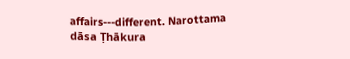affairs---different. Narottama dāsa Ṭhākura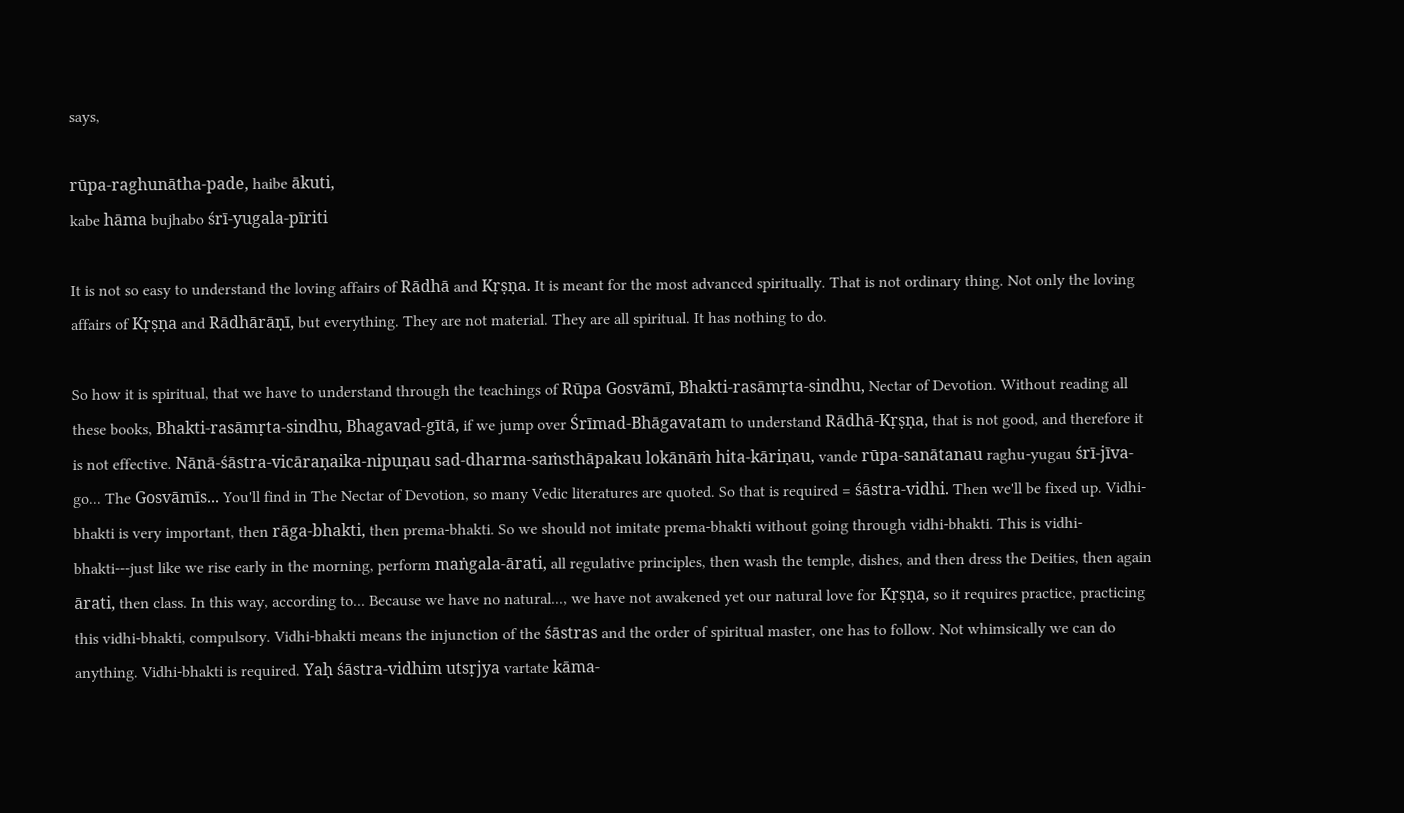says,

rūpa-raghunātha-pade, haibe ākuti,
kabe hāma bujhabo śrī-yugala-pīriti

It is not so easy to understand the loving affairs of Rādhā and Kṛṣṇa. It is meant for the most advanced spiritually. That is not ordinary thing. Not only the loving affairs of Kṛṣṇa and Rādhārāṇī, but everything. They are not material. They are all spiritual. It has nothing to do.

So how it is spiritual, that we have to understand through the teachings of Rūpa Gosvāmī, Bhakti-rasāmṛta-sindhu, Nectar of Devotion. Without reading all these books, Bhakti-rasāmṛta-sindhu, Bhagavad-gītā, if we jump over Śrīmad-Bhāgavatam to understand Rādhā-Kṛṣṇa, that is not good, and therefore it is not effective. Nānā-śāstra-vicāraṇaika-nipuṇau sad-dharma-saṁsthāpakau lokānāṁ hita-kāriṇau, vande rūpa-sanātanau raghu-yugau śrī-jīva-go... The Gosvāmīs... You'll find in The Nectar of Devotion, so many Vedic literatures are quoted. So that is required = śāstra-vidhi. Then we'll be fixed up. Vidhi-bhakti is very important, then rāga-bhakti, then prema-bhakti. So we should not imitate prema-bhakti without going through vidhi-bhakti. This is vidhi-bhakti---just like we rise early in the morning, perform maṅgala-ārati, all regulative principles, then wash the temple, dishes, and then dress the Deities, then again ārati, then class. In this way, according to... Because we have no natural..., we have not awakened yet our natural love for Kṛṣṇa, so it requires practice, practicing this vidhi-bhakti, compulsory. Vidhi-bhakti means the injunction of the śāstras and the order of spiritual master, one has to follow. Not whimsically we can do anything. Vidhi-bhakti is required. Yaḥ śāstra-vidhim utsṛjya vartate kāma-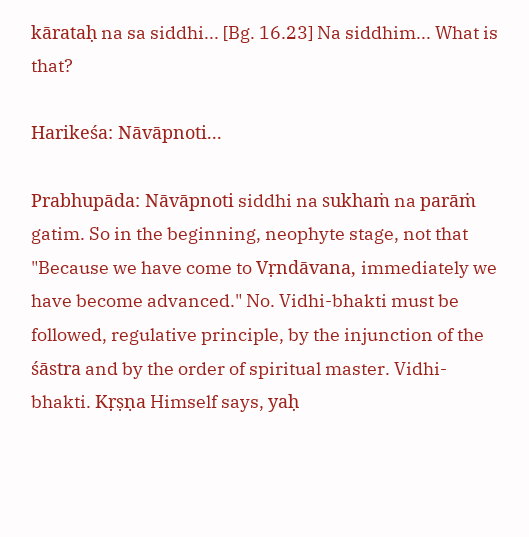kārataḥ na sa siddhi... [Bg. 16.23] Na siddhim... What is that?

Harikeśa: Nāvāpnoti...

Prabhupāda: Nāvāpnoti siddhi na sukhaṁ na parāṁ gatim. So in the beginning, neophyte stage, not that "Because we have come to Vṛndāvana, immediately we have become advanced." No. Vidhi-bhakti must be followed, regulative principle, by the injunction of the śāstra and by the order of spiritual master. Vidhi-bhakti. Kṛṣṇa Himself says, yaḥ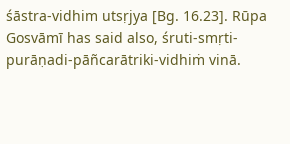śāstra-vidhim utsṛjya [Bg. 16.23]. Rūpa Gosvāmī has said also, śruti-smṛti-purāṇadi-pāñcarātriki-vidhiṁ vinā.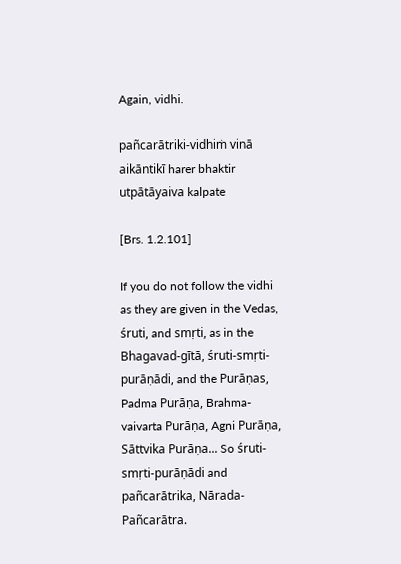Again, vidhi.

pañcarātriki-vidhiṁ vinā
aikāntikī harer bhaktir
utpātāyaiva kalpate

[Brs. 1.2.101]

If you do not follow the vidhi as they are given in the Vedas, śruti, and smṛti, as in the Bhagavad-gītā, śruti-smṛti-purāṇādi, and the Purāṇas, Padma Purāṇa, Brahma-vaivarta Purāṇa, Agni Purāṇa, Sāttvika Purāṇa... So śruti-smṛti-purāṇādi and pañcarātrika, Nārada-Pañcarātra.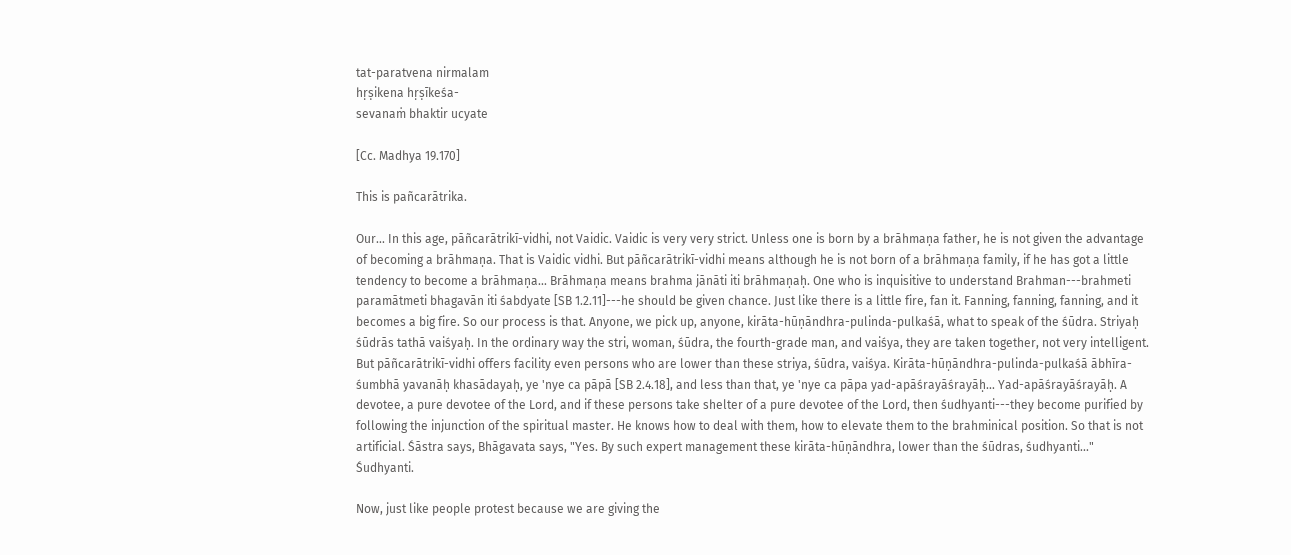tat-paratvena nirmalam
hṛṣikena hṛṣīkeśa-
sevanaṁ bhaktir ucyate

[Cc. Madhya 19.170]

This is pañcarātrika.

Our... In this age, pāñcarātrikī-vidhi, not Vaidic. Vaidic is very very strict. Unless one is born by a brāhmaṇa father, he is not given the advantage of becoming a brāhmaṇa. That is Vaidic vidhi. But pāñcarātrikī-vidhi means although he is not born of a brāhmaṇa family, if he has got a little tendency to become a brāhmaṇa... Brāhmaṇa means brahma jānāti iti brāhmaṇaḥ. One who is inquisitive to understand Brahman---brahmeti paramātmeti bhagavān iti śabdyate [SB 1.2.11]---he should be given chance. Just like there is a little fire, fan it. Fanning, fanning, fanning, and it becomes a big fire. So our process is that. Anyone, we pick up, anyone, kirāta-hūṇāndhra-pulinda-pulkaśā, what to speak of the śūdra. Striyaḥ śūdrās tathā vaiśyaḥ. In the ordinary way the stri, woman, śūdra, the fourth-grade man, and vaiśya, they are taken together, not very intelligent. But pāñcarātrikī-vidhi offers facility even persons who are lower than these striya, śūdra, vaiśya. Kirāta-hūṇāndhra-pulinda-pulkaśā ābhīra-śumbhā yavanāḥ khasādayaḥ, ye 'nye ca pāpā [SB 2.4.18], and less than that, ye 'nye ca pāpa yad-apāśrayāśrayāḥ... Yad-apāśrayāśrayāḥ. A devotee, a pure devotee of the Lord, and if these persons take shelter of a pure devotee of the Lord, then śudhyanti---they become purified by following the injunction of the spiritual master. He knows how to deal with them, how to elevate them to the brahminical position. So that is not artificial. Śāstra says, Bhāgavata says, "Yes. By such expert management these kirāta-hūṇāndhra, lower than the śūdras, śudhyanti..." Śudhyanti.

Now, just like people protest because we are giving the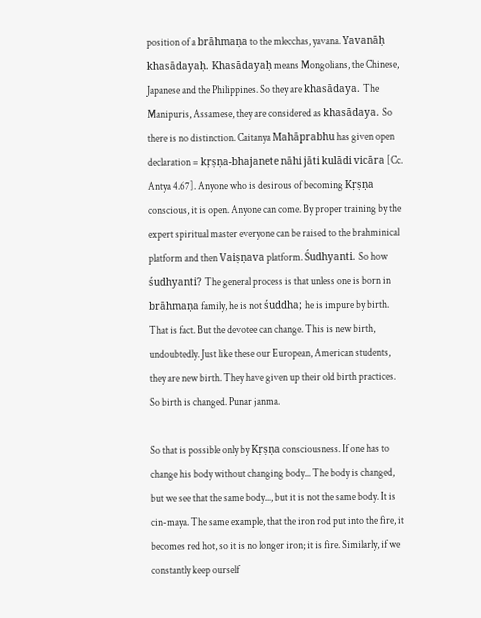position of a brāhmaṇa to the mlecchas, yavana. Yavanāḥ khasādayaḥ. Khasādayaḥ means Mongolians, the Chinese, Japanese and the Philippines. So they are khasādaya. The Manipuris, Assamese, they are considered as khasādaya. So there is no distinction. Caitanya Mahāprabhu has given open declaration = kṛṣṇa-bhajanete nāhi jāti kulādi vicāra [Cc. Antya 4.67]. Anyone who is desirous of becoming Kṛṣṇa conscious, it is open. Anyone can come. By proper training by the expert spiritual master everyone can be raised to the brahminical platform and then Vaiṣṇava platform. Śudhyanti. So how śudhyanti? The general process is that unless one is born in brāhmaṇa family, he is not śuddha; he is impure by birth. That is fact. But the devotee can change. This is new birth, undoubtedly. Just like these our European, American students, they are new birth. They have given up their old birth practices. So birth is changed. Punar janma.

So that is possible only by Kṛṣṇa consciousness. If one has to change his body without changing body... The body is changed, but we see that the same body..., but it is not the same body. It is cin-maya. The same example, that the iron rod put into the fire, it becomes red hot, so it is no longer iron; it is fire. Similarly, if we constantly keep ourself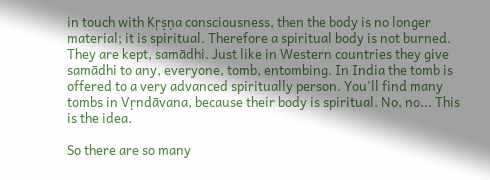in touch with Kṛṣṇa consciousness, then the body is no longer material; it is spiritual. Therefore a spiritual body is not burned. They are kept, samādhi. Just like in Western countries they give samādhi to any, everyone, tomb, entombing. In India the tomb is offered to a very advanced spiritually person. You'll find many tombs in Vṛndāvana, because their body is spiritual. No, no... This is the idea.

So there are so many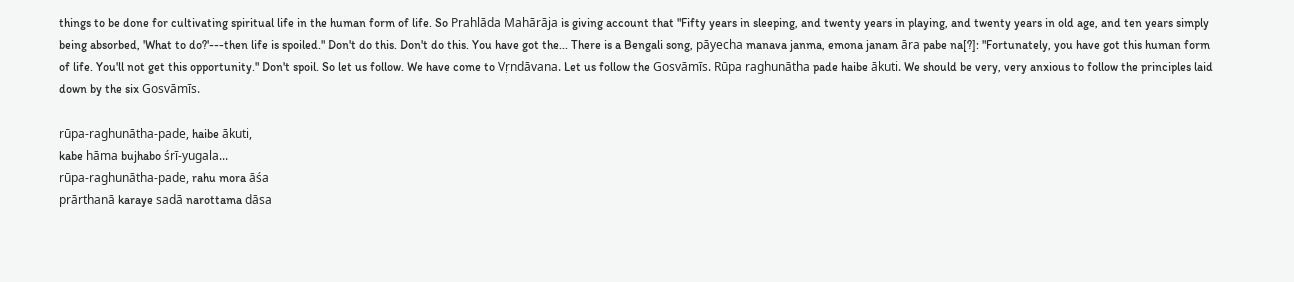things to be done for cultivating spiritual life in the human form of life. So Prahlāda Mahārāja is giving account that "Fifty years in sleeping, and twenty years in playing, and twenty years in old age, and ten years simply being absorbed, 'What to do?'---then life is spoiled." Don't do this. Don't do this. You have got the... There is a Bengali song, pāyecha manava janma, emona janam āra pabe na[?]: "Fortunately, you have got this human form of life. You'll not get this opportunity." Don't spoil. So let us follow. We have come to Vṛndāvana. Let us follow the Gosvāmīs. Rūpa raghunātha pade haibe ākuti. We should be very, very anxious to follow the principles laid down by the six Gosvāmīs.

rūpa-raghunātha-pade, haibe ākuti,
kabe hāma bujhabo śrī-yugala...
rūpa-raghunātha-pade, rahu mora āśa
prārthanā karaye sadā narottama dāsa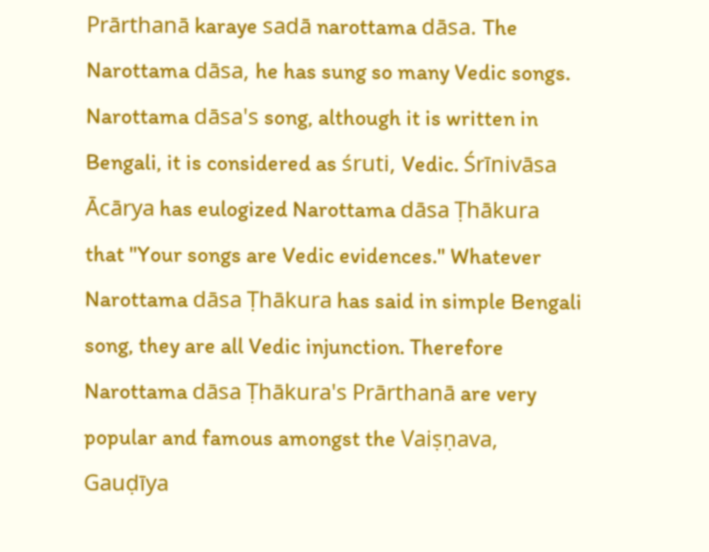Prārthanā karaye sadā narottama dāsa. The Narottama dāsa, he has sung so many Vedic songs. Narottama dāsa's song, although it is written in Bengali, it is considered as śruti, Vedic. Śrīnivāsa Ācārya has eulogized Narottama dāsa Ṭhākura that "Your songs are Vedic evidences." Whatever Narottama dāsa Ṭhākura has said in simple Bengali song, they are all Vedic injunction. Therefore Narottama dāsa Ṭhākura's Prārthanā are very popular and famous amongst the Vaiṣṇava, Gauḍīya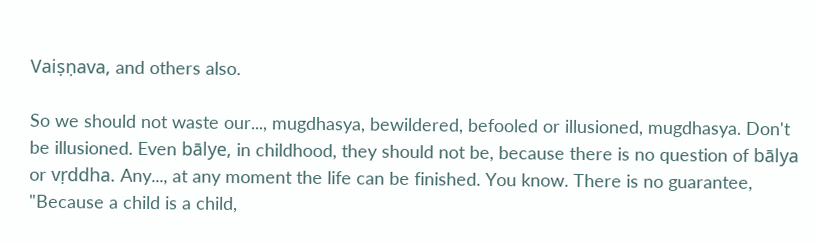Vaiṣṇava, and others also.

So we should not waste our..., mugdhasya, bewildered, befooled or illusioned, mugdhasya. Don't be illusioned. Even bālye, in childhood, they should not be, because there is no question of bālya or vṛddha. Any..., at any moment the life can be finished. You know. There is no guarantee, "Because a child is a child,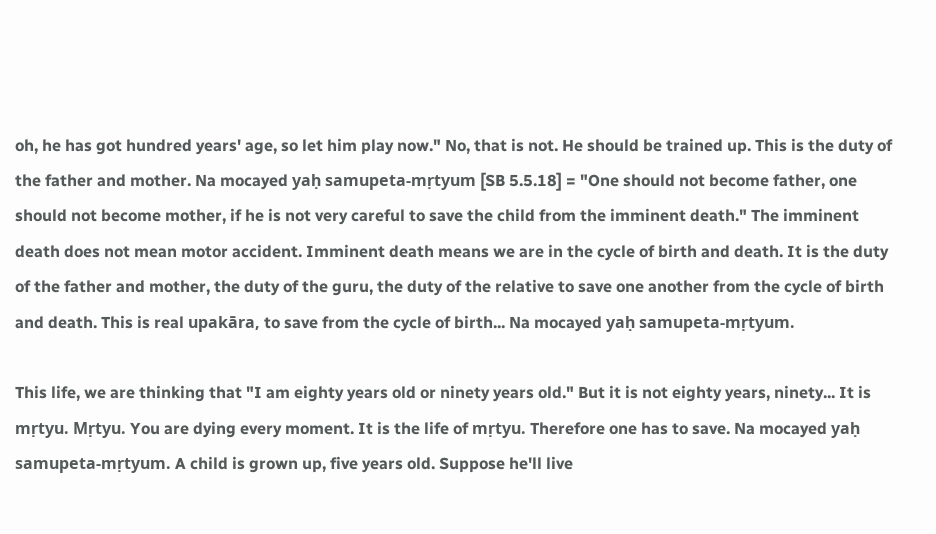oh, he has got hundred years' age, so let him play now." No, that is not. He should be trained up. This is the duty of the father and mother. Na mocayed yaḥ samupeta-mṛtyum [SB 5.5.18] = "One should not become father, one should not become mother, if he is not very careful to save the child from the imminent death." The imminent death does not mean motor accident. Imminent death means we are in the cycle of birth and death. It is the duty of the father and mother, the duty of the guru, the duty of the relative to save one another from the cycle of birth and death. This is real upakāra, to save from the cycle of birth... Na mocayed yaḥ samupeta-mṛtyum.

This life, we are thinking that "I am eighty years old or ninety years old." But it is not eighty years, ninety... It is mṛtyu. Mṛtyu. You are dying every moment. It is the life of mṛtyu. Therefore one has to save. Na mocayed yaḥ samupeta-mṛtyum. A child is grown up, five years old. Suppose he'll live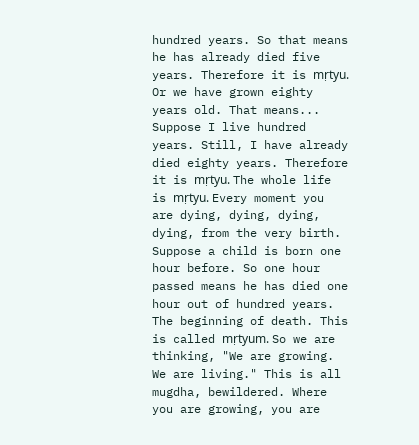hundred years. So that means he has already died five years. Therefore it is mṛtyu. Or we have grown eighty years old. That means... Suppose I live hundred years. Still, I have already died eighty years. Therefore it is mṛtyu. The whole life is mṛtyu. Every moment you are dying, dying, dying, dying, from the very birth. Suppose a child is born one hour before. So one hour passed means he has died one hour out of hundred years. The beginning of death. This is called mṛtyum. So we are thinking, "We are growing. We are living." This is all mugdha, bewildered. Where you are growing, you are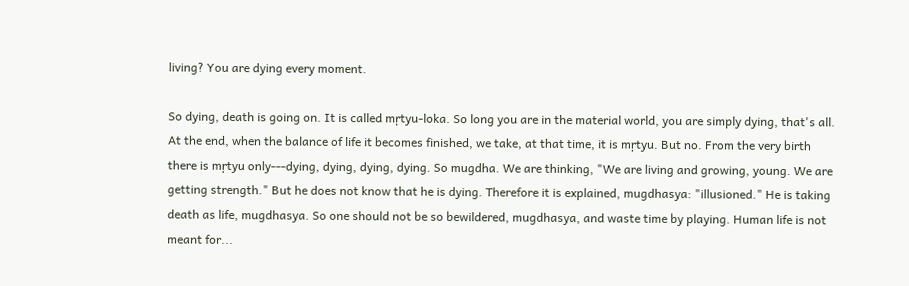living? You are dying every moment.

So dying, death is going on. It is called mṛtyu-loka. So long you are in the material world, you are simply dying, that's all. At the end, when the balance of life it becomes finished, we take, at that time, it is mṛtyu. But no. From the very birth there is mṛtyu only---dying, dying, dying, dying. So mugdha. We are thinking, "We are living and growing, young. We are getting strength." But he does not know that he is dying. Therefore it is explained, mugdhasya: "illusioned." He is taking death as life, mugdhasya. So one should not be so bewildered, mugdhasya, and waste time by playing. Human life is not meant for...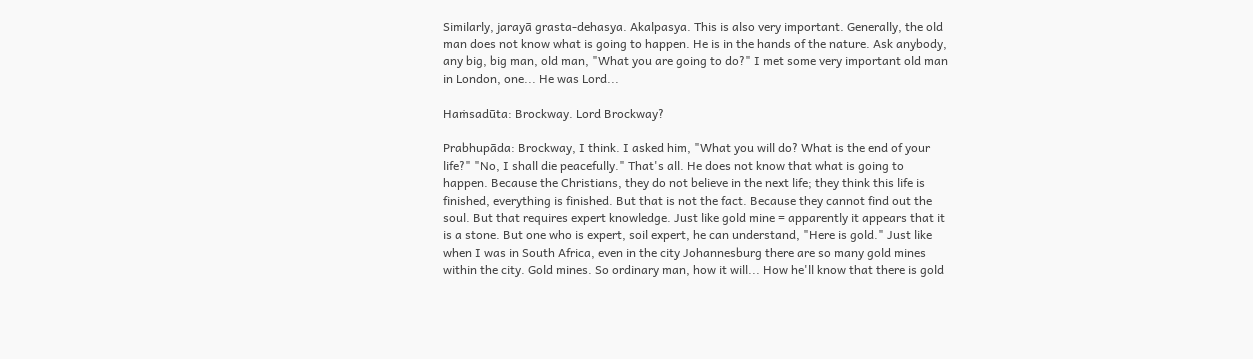Similarly, jarayā grasta-dehasya. Akalpasya. This is also very important. Generally, the old man does not know what is going to happen. He is in the hands of the nature. Ask anybody, any big, big man, old man, "What you are going to do?" I met some very important old man in London, one... He was Lord...

Haṁsadūta: Brockway. Lord Brockway?

Prabhupāda: Brockway, I think. I asked him, "What you will do? What is the end of your life?" "No, I shall die peacefully." That's all. He does not know that what is going to happen. Because the Christians, they do not believe in the next life; they think this life is finished, everything is finished. But that is not the fact. Because they cannot find out the soul. But that requires expert knowledge. Just like gold mine = apparently it appears that it is a stone. But one who is expert, soil expert, he can understand, "Here is gold." Just like when I was in South Africa, even in the city Johannesburg there are so many gold mines within the city. Gold mines. So ordinary man, how it will... How he'll know that there is gold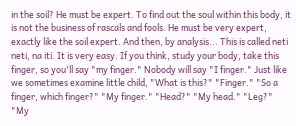in the soil? He must be expert. To find out the soul within this body, it is not the business of rascals and fools. He must be very expert, exactly like the soil expert. And then, by analysis... This is called neti neti, na iti. It is very easy. If you think, study your body, take this finger, so you'll say "my finger." Nobody will say "I finger." Just like we sometimes examine little child, "What is this?" "Finger." "So a finger, which finger?" "My finger." "Head?" "My head." "Leg?" "My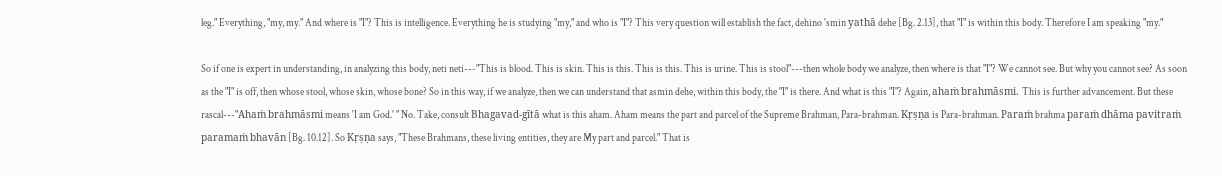leg." Everything, "my, my." And where is "I"? This is intelligence. Everything he is studying "my," and who is "I"? This very question will establish the fact, dehino 'smin yathā dehe [Bg. 2.13], that "I" is within this body. Therefore I am speaking "my."

So if one is expert in understanding, in analyzing this body, neti neti---"This is blood. This is skin. This is this. This is this. This is urine. This is stool"---then whole body we analyze, then where is that "I"? We cannot see. But why you cannot see? As soon as the "I" is off, then whose stool, whose skin, whose bone? So in this way, if we analyze, then we can understand that asmin dehe, within this body, the "I" is there. And what is this "I"? Again, ahaṁ brahmāsmi. This is further advancement. But these rascal---"Ahaṁ brahmāsmi means 'I am God.' " No. Take, consult Bhagavad-gītā what is this aham. Aham means the part and parcel of the Supreme Brahman, Para-brahman. Kṛṣṇa is Para-brahman. Paraṁ brahma paraṁ dhāma pavitraṁ paramaṁ bhavān [Bg. 10.12]. So Kṛṣṇa says, "These Brahmans, these living entities, they are My part and parcel." That is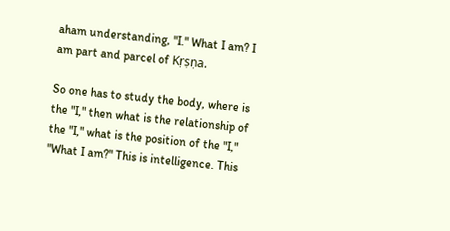aham understanding, "I." What I am? I am part and parcel of Kṛṣṇa.

So one has to study the body, where is the "I," then what is the relationship of the "I," what is the position of the "I," "What I am?" This is intelligence. This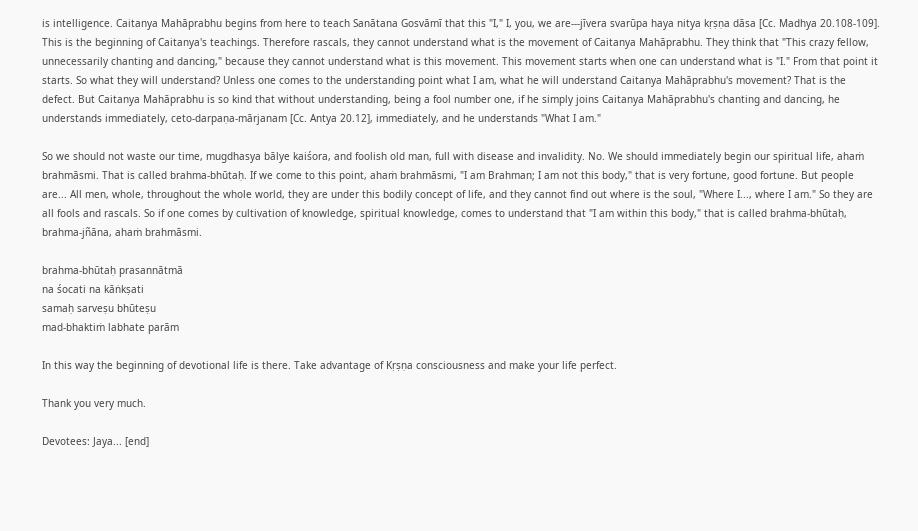is intelligence. Caitanya Mahāprabhu begins from here to teach Sanātana Gosvāmī that this "I," I, you, we are---jīvera svarūpa haya nitya kṛṣṇa dāsa [Cc. Madhya 20.108-109]. This is the beginning of Caitanya's teachings. Therefore rascals, they cannot understand what is the movement of Caitanya Mahāprabhu. They think that "This crazy fellow, unnecessarily chanting and dancing," because they cannot understand what is this movement. This movement starts when one can understand what is "I." From that point it starts. So what they will understand? Unless one comes to the understanding point what I am, what he will understand Caitanya Mahāprabhu's movement? That is the defect. But Caitanya Mahāprabhu is so kind that without understanding, being a fool number one, if he simply joins Caitanya Mahāprabhu's chanting and dancing, he understands immediately, ceto-darpaṇa-mārjanam [Cc. Antya 20.12], immediately, and he understands "What I am."

So we should not waste our time, mugdhasya bālye kaiśora, and foolish old man, full with disease and invalidity. No. We should immediately begin our spiritual life, ahaṁ brahmāsmi. That is called brahma-bhūtaḥ. If we come to this point, ahaṁ brahmāsmi, "I am Brahman; I am not this body," that is very fortune, good fortune. But people are... All men, whole, throughout the whole world, they are under this bodily concept of life, and they cannot find out where is the soul, "Where I..., where I am." So they are all fools and rascals. So if one comes by cultivation of knowledge, spiritual knowledge, comes to understand that "I am within this body," that is called brahma-bhūtaḥ, brahma-jñāna, ahaṁ brahmāsmi.

brahma-bhūtaḥ prasannātmā
na śocati na kāṅkṣati
samaḥ sarveṣu bhūteṣu
mad-bhaktiṁ labhate parām

In this way the beginning of devotional life is there. Take advantage of Kṛṣṇa consciousness and make your life perfect.

Thank you very much.

Devotees: Jaya... [end]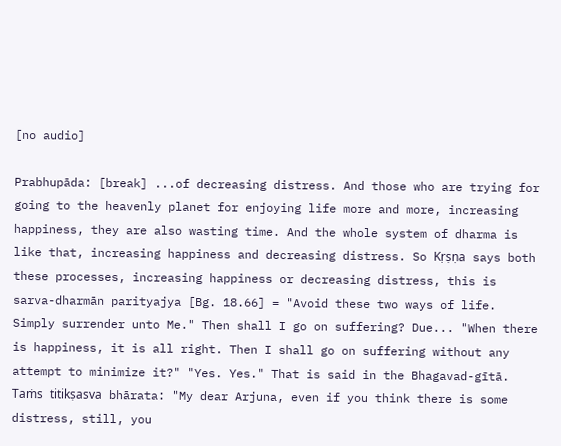[no audio]

Prabhupāda: [break] ...of decreasing distress. And those who are trying for going to the heavenly planet for enjoying life more and more, increasing happiness, they are also wasting time. And the whole system of dharma is like that, increasing happiness and decreasing distress. So Kṛṣṇa says both these processes, increasing happiness or decreasing distress, this is sarva-dharmān parityajya [Bg. 18.66] = "Avoid these two ways of life. Simply surrender unto Me." Then shall I go on suffering? Due... "When there is happiness, it is all right. Then I shall go on suffering without any attempt to minimize it?" "Yes. Yes." That is said in the Bhagavad-gītā. Taṁs titikṣasva bhārata: "My dear Arjuna, even if you think there is some distress, still, you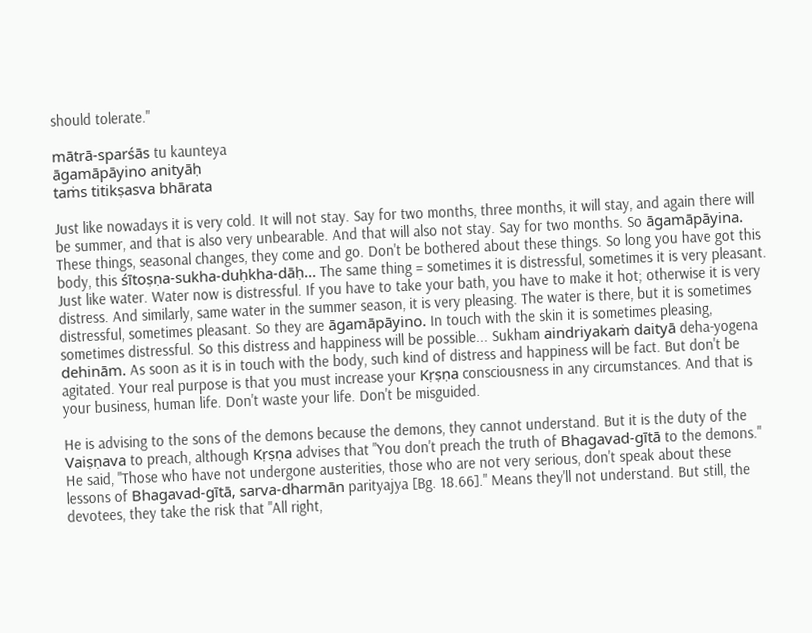should tolerate."

mātrā-sparśās tu kaunteya
āgamāpāyino anityāḥ
taṁs titikṣasva bhārata

Just like nowadays it is very cold. It will not stay. Say for two months, three months, it will stay, and again there will be summer, and that is also very unbearable. And that will also not stay. Say for two months. So āgamāpāyina. These things, seasonal changes, they come and go. Don't be bothered about these things. So long you have got this body, this śītoṣṇa-sukha-duḥkha-dāḥ... The same thing = sometimes it is distressful, sometimes it is very pleasant. Just like water. Water now is distressful. If you have to take your bath, you have to make it hot; otherwise it is very distress. And similarly, same water in the summer season, it is very pleasing. The water is there, but it is sometimes distressful, sometimes pleasant. So they are āgamāpāyino. In touch with the skin it is sometimes pleasing, sometimes distressful. So this distress and happiness will be possible... Sukham aindriyakaṁ daityā deha-yogena dehinām. As soon as it is in touch with the body, such kind of distress and happiness will be fact. But don't be agitated. Your real purpose is that you must increase your Kṛṣṇa consciousness in any circumstances. And that is your business, human life. Don't waste your life. Don't be misguided.

He is advising to the sons of the demons because the demons, they cannot understand. But it is the duty of the Vaiṣṇava to preach, although Kṛṣṇa advises that "You don't preach the truth of Bhagavad-gītā to the demons." He said, "Those who have not undergone austerities, those who are not very serious, don't speak about these lessons of Bhagavad-gītā, sarva-dharmān parityajya [Bg. 18.66]." Means they'll not understand. But still, the devotees, they take the risk that "All right,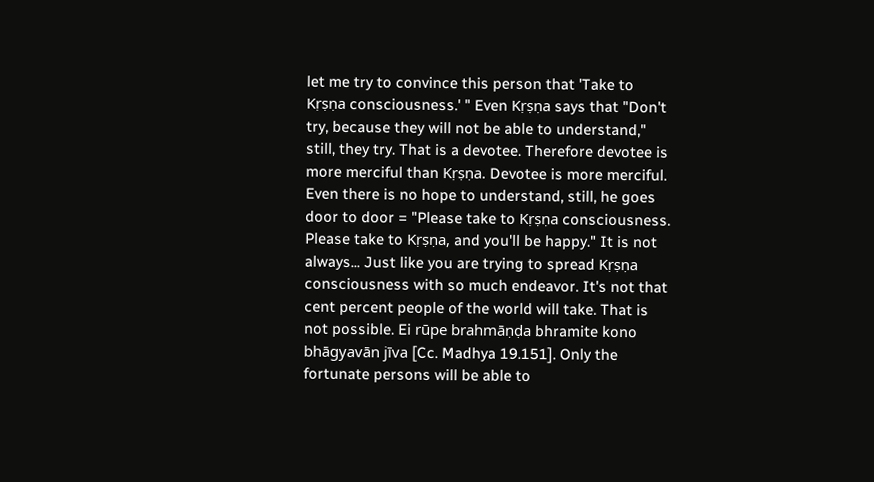let me try to convince this person that 'Take to Kṛṣṇa consciousness.' " Even Kṛṣṇa says that "Don't try, because they will not be able to understand," still, they try. That is a devotee. Therefore devotee is more merciful than Kṛṣṇa. Devotee is more merciful. Even there is no hope to understand, still, he goes door to door = "Please take to Kṛṣṇa consciousness. Please take to Kṛṣṇa, and you'll be happy." It is not always... Just like you are trying to spread Kṛṣṇa consciousness with so much endeavor. It's not that cent percent people of the world will take. That is not possible. Ei rūpe brahmāṇḍa bhramite kono bhāgyavān jīva [Cc. Madhya 19.151]. Only the fortunate persons will be able to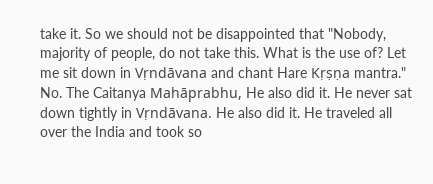take it. So we should not be disappointed that "Nobody, majority of people, do not take this. What is the use of? Let me sit down in Vṛndāvana and chant Hare Kṛṣṇa mantra." No. The Caitanya Mahāprabhu, He also did it. He never sat down tightly in Vṛndāvana. He also did it. He traveled all over the India and took so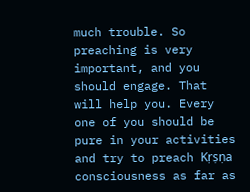much trouble. So preaching is very important, and you should engage. That will help you. Every one of you should be pure in your activities and try to preach Kṛṣṇa consciousness as far as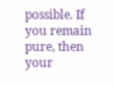possible. If you remain pure, then your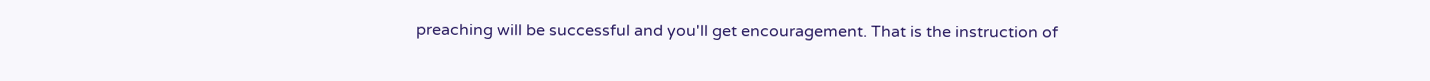preaching will be successful and you'll get encouragement. That is the instruction of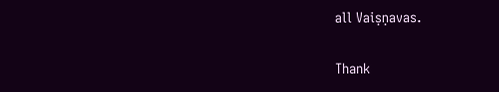all Vaiṣṇavas.

Thank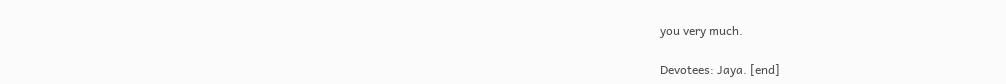you very much.

Devotees: Jaya. [end]